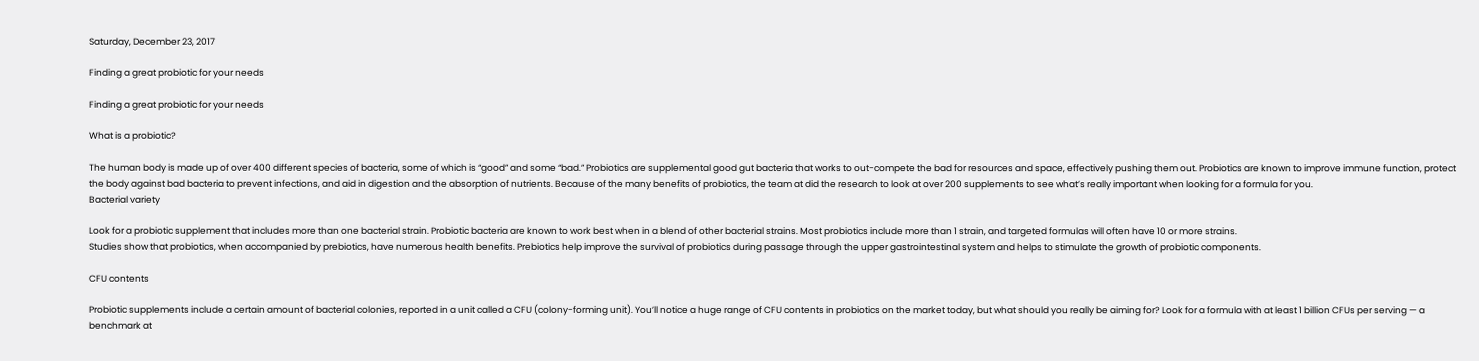Saturday, December 23, 2017

Finding a great probiotic for your needs

Finding a great probiotic for your needs

What is a probiotic?

The human body is made up of over 400 different species of bacteria, some of which is “good” and some “bad.” Probiotics are supplemental good gut bacteria that works to out-compete the bad for resources and space, effectively pushing them out. Probiotics are known to improve immune function, protect the body against bad bacteria to prevent infections, and aid in digestion and the absorption of nutrients. Because of the many benefits of probiotics, the team at did the research to look at over 200 supplements to see what’s really important when looking for a formula for you.
Bacterial variety

Look for a probiotic supplement that includes more than one bacterial strain. Probiotic bacteria are known to work best when in a blend of other bacterial strains. Most probiotics include more than 1 strain, and targeted formulas will often have 10 or more strains.
Studies show that probiotics, when accompanied by prebiotics, have numerous health benefits. Prebiotics help improve the survival of probiotics during passage through the upper gastrointestinal system and helps to stimulate the growth of probiotic components.

CFU contents

Probiotic supplements include a certain amount of bacterial colonies, reported in a unit called a CFU (colony-forming unit). You’ll notice a huge range of CFU contents in probiotics on the market today, but what should you really be aiming for? Look for a formula with at least 1 billion CFUs per serving — a benchmark at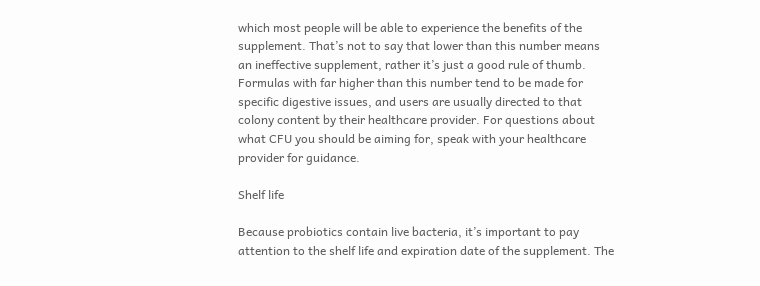which most people will be able to experience the benefits of the supplement. That’s not to say that lower than this number means an ineffective supplement, rather it’s just a good rule of thumb. Formulas with far higher than this number tend to be made for specific digestive issues, and users are usually directed to that colony content by their healthcare provider. For questions about what CFU you should be aiming for, speak with your healthcare provider for guidance.

Shelf life

Because probiotics contain live bacteria, it’s important to pay attention to the shelf life and expiration date of the supplement. The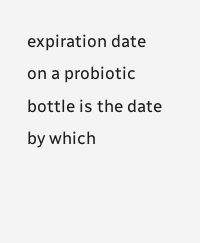expiration date on a probiotic bottle is the date by which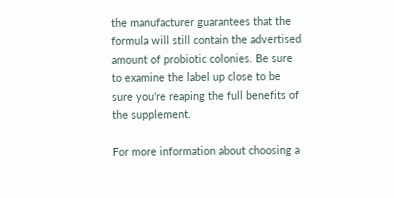the manufacturer guarantees that the formula will still contain the advertised amount of probiotic colonies. Be sure to examine the label up close to be sure you’re reaping the full benefits of the supplement.

For more information about choosing a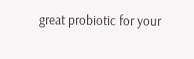great probiotic for your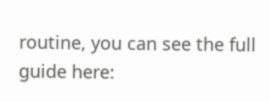routine, you can see the full guide here: